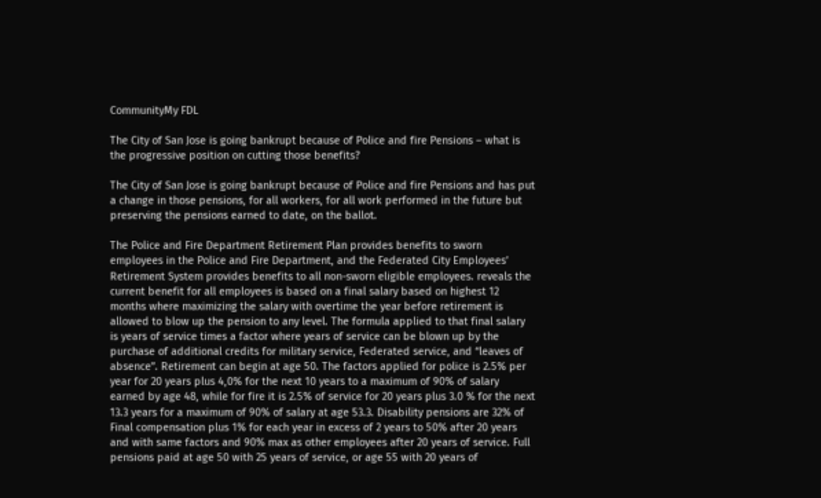CommunityMy FDL

The City of San Jose is going bankrupt because of Police and fire Pensions – what is the progressive position on cutting those benefits?

The City of San Jose is going bankrupt because of Police and fire Pensions and has put a change in those pensions, for all workers, for all work performed in the future but preserving the pensions earned to date, on the ballot.

The Police and Fire Department Retirement Plan provides benefits to sworn employees in the Police and Fire Department, and the Federated City Employees’ Retirement System provides benefits to all non-sworn eligible employees. reveals the current benefit for all employees is based on a final salary based on highest 12 months where maximizing the salary with overtime the year before retirement is allowed to blow up the pension to any level. The formula applied to that final salary is years of service times a factor where years of service can be blown up by the purchase of additional credits for military service, Federated service, and “leaves of absence”. Retirement can begin at age 50. The factors applied for police is 2.5% per year for 20 years plus 4,0% for the next 10 years to a maximum of 90% of salary earned by age 48, while for fire it is 2.5% of service for 20 years plus 3.0 % for the next 13.3 years for a maximum of 90% of salary at age 53.3. Disability pensions are 32% of Final compensation plus 1% for each year in excess of 2 years to 50% after 20 years and with same factors and 90% max as other employees after 20 years of service. Full pensions paid at age 50 with 25 years of service, or age 55 with 20 years of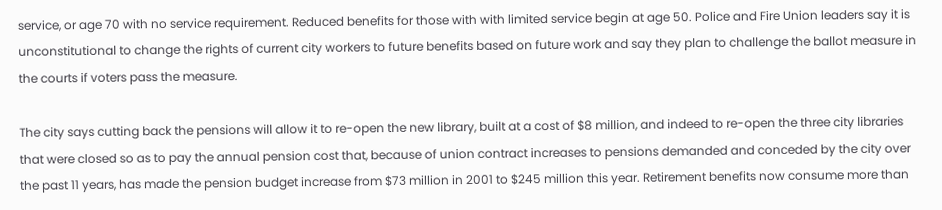service, or age 70 with no service requirement. Reduced benefits for those with with limited service begin at age 50. Police and Fire Union leaders say it is unconstitutional to change the rights of current city workers to future benefits based on future work and say they plan to challenge the ballot measure in the courts if voters pass the measure.

The city says cutting back the pensions will allow it to re-open the new library, built at a cost of $8 million, and indeed to re-open the three city libraries that were closed so as to pay the annual pension cost that, because of union contract increases to pensions demanded and conceded by the city over the past 11 years, has made the pension budget increase from $73 million in 2001 to $245 million this year. Retirement benefits now consume more than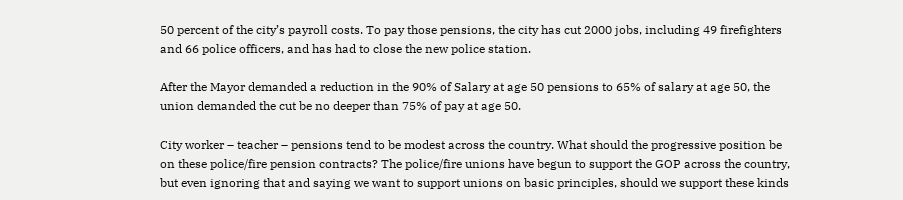50 percent of the city’s payroll costs. To pay those pensions, the city has cut 2000 jobs, including 49 firefighters and 66 police officers, and has had to close the new police station.

After the Mayor demanded a reduction in the 90% of Salary at age 50 pensions to 65% of salary at age 50, the union demanded the cut be no deeper than 75% of pay at age 50.

City worker – teacher – pensions tend to be modest across the country. What should the progressive position be on these police/fire pension contracts? The police/fire unions have begun to support the GOP across the country, but even ignoring that and saying we want to support unions on basic principles, should we support these kinds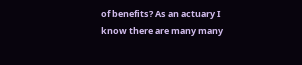of benefits? As an actuary I know there are many many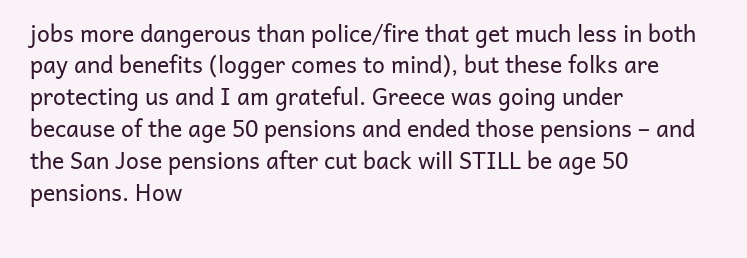jobs more dangerous than police/fire that get much less in both pay and benefits (logger comes to mind), but these folks are protecting us and I am grateful. Greece was going under because of the age 50 pensions and ended those pensions – and the San Jose pensions after cut back will STILL be age 50 pensions. How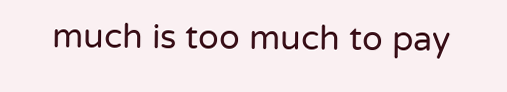much is too much to pay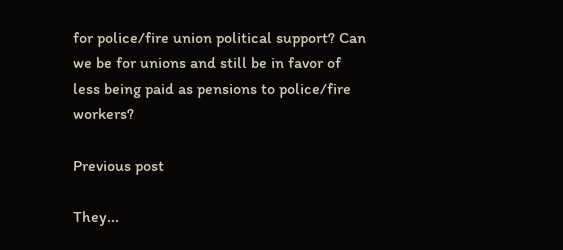for police/fire union political support? Can we be for unions and still be in favor of less being paid as pensions to police/fire workers?

Previous post

They...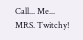Call... Me... MRS. Twitchy!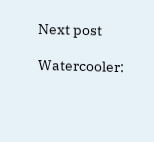Next post

Watercooler: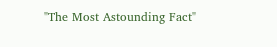"The Most Astounding Fact"